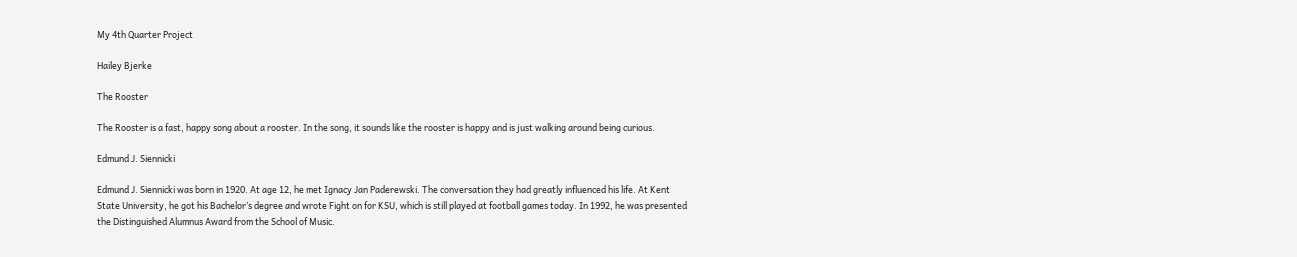My 4th Quarter Project

Hailey Bjerke

The Rooster

The Rooster is a fast, happy song about a rooster. In the song, it sounds like the rooster is happy and is just walking around being curious.

Edmund J. Siennicki

Edmund J. Siennicki was born in 1920. At age 12, he met Ignacy Jan Paderewski. The conversation they had greatly influenced his life. At Kent State University, he got his Bachelor’s degree and wrote Fight on for KSU, which is still played at football games today. In 1992, he was presented the Distinguished Alumnus Award from the School of Music.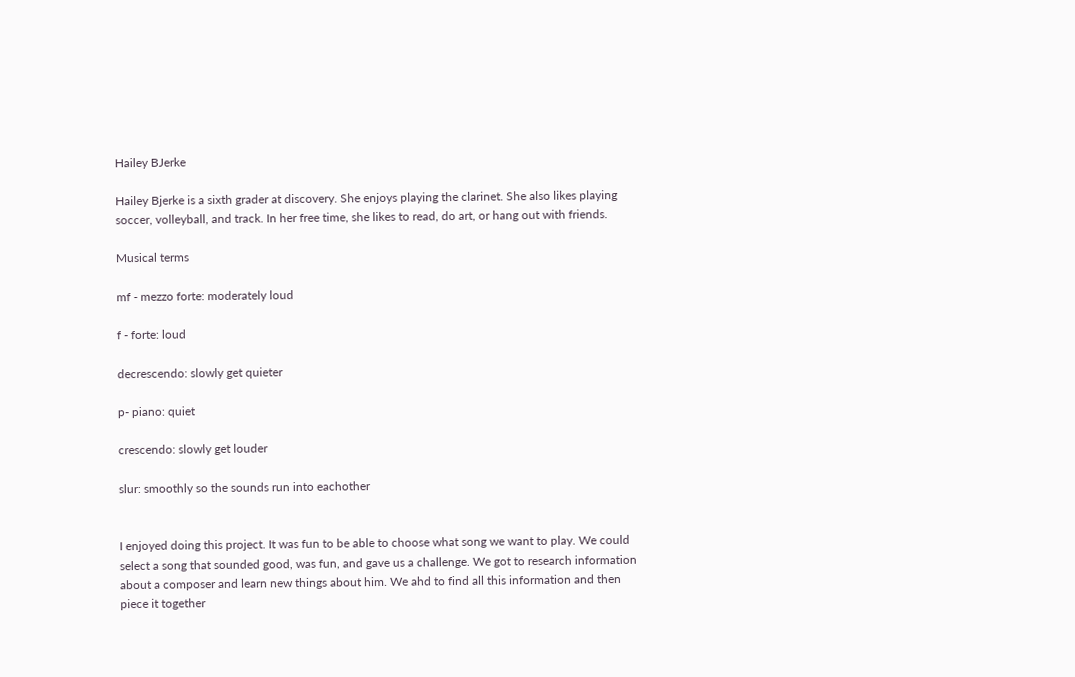Hailey BJerke

Hailey Bjerke is a sixth grader at discovery. She enjoys playing the clarinet. She also likes playing soccer, volleyball, and track. In her free time, she likes to read, do art, or hang out with friends.

Musical terms

mf - mezzo forte: moderately loud

f - forte: loud

decrescendo: slowly get quieter

p- piano: quiet

crescendo: slowly get louder

slur: smoothly so the sounds run into eachother


I enjoyed doing this project. It was fun to be able to choose what song we want to play. We could select a song that sounded good, was fun, and gave us a challenge. We got to research information about a composer and learn new things about him. We ahd to find all this information and then piece it together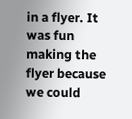in a flyer. It was fun making the flyer because we could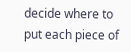decide where to put each piece of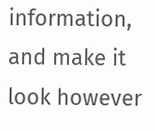information, and make it look however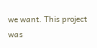we want. This project was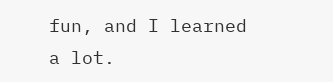fun, and I learned a lot.